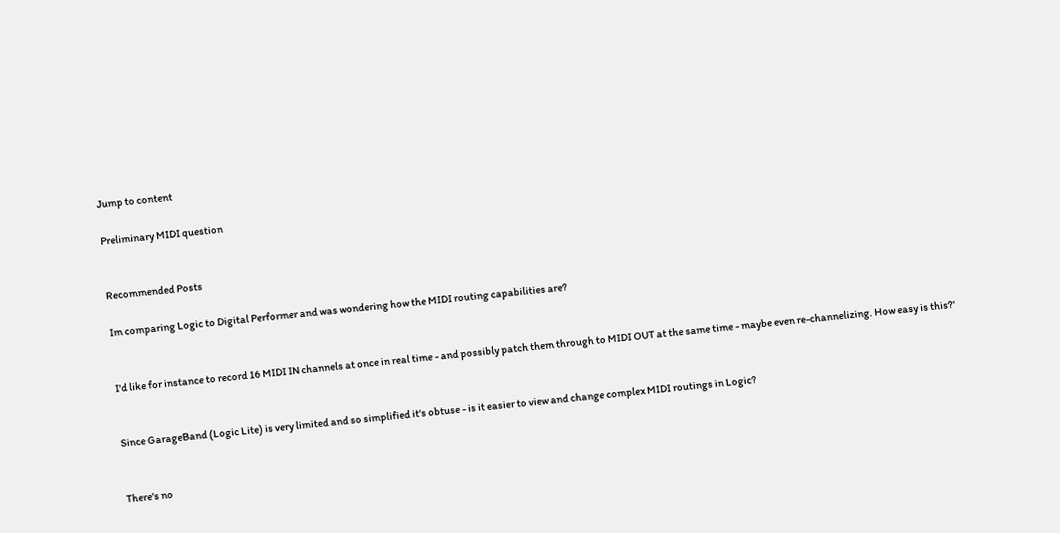Jump to content

Preliminary MIDI question


Recommended Posts

Im comparing Logic to Digital Performer and was wondering how the MIDI routing capabilities are?


I'd like for instance to record 16 MIDI IN channels at once in real time - and possibly patch them through to MIDI OUT at the same time - maybe even re-channelizing. How easy is this?'


Since GarageBand (Logic Lite) is very limited and so simplified it's obtuse - is it easier to view and change complex MIDI routings in Logic?


There's no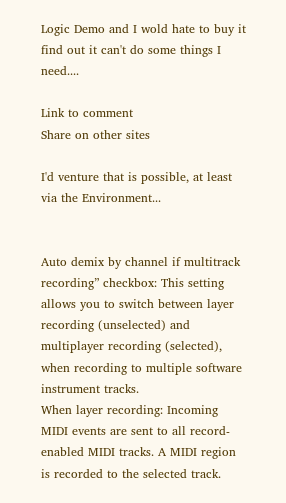Logic Demo and I wold hate to buy it find out it can't do some things I need....

Link to comment
Share on other sites

I'd venture that is possible, at least via the Environment...


Auto demix by channel if multitrack recording” checkbox: This setting allows you to switch between layer recording (unselected) and multiplayer recording (selected), when recording to multiple software instrument tracks.
When layer recording: Incoming MIDI events are sent to all record-enabled MIDI tracks. A MIDI region is recorded to the selected track.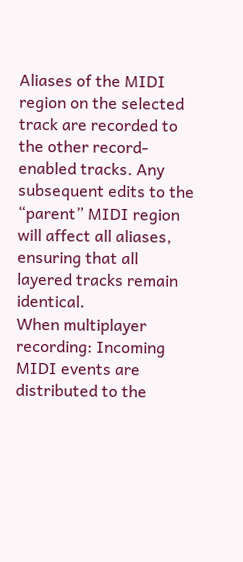Aliases of the MIDI region on the selected track are recorded to the other record-enabled tracks. Any subsequent edits to the “parent” MIDI region will affect all aliases, ensuring that all layered tracks remain identical.
When multiplayer recording: Incoming MIDI events are distributed to the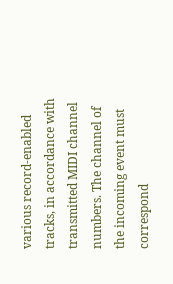various record-enabled tracks, in accordance with transmitted MIDI channel numbers. The channel of the incoming event must correspond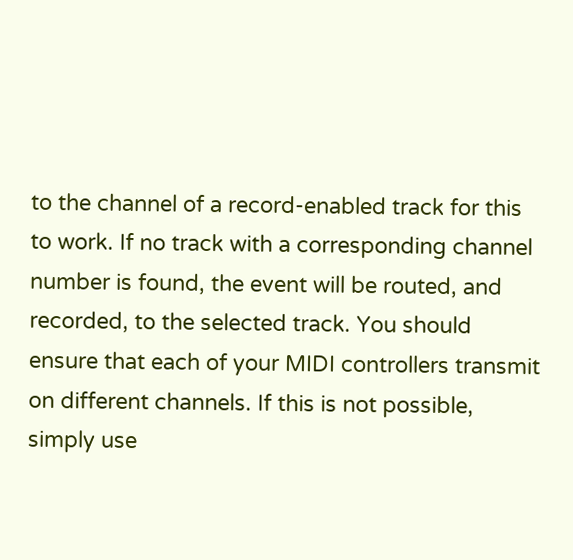to the channel of a record-enabled track for this to work. If no track with a corresponding channel number is found, the event will be routed, and recorded, to the selected track. You should ensure that each of your MIDI controllers transmit on different channels. If this is not possible, simply use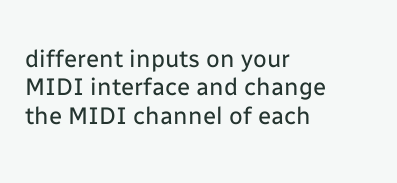different inputs on your MIDI interface and change the MIDI channel of each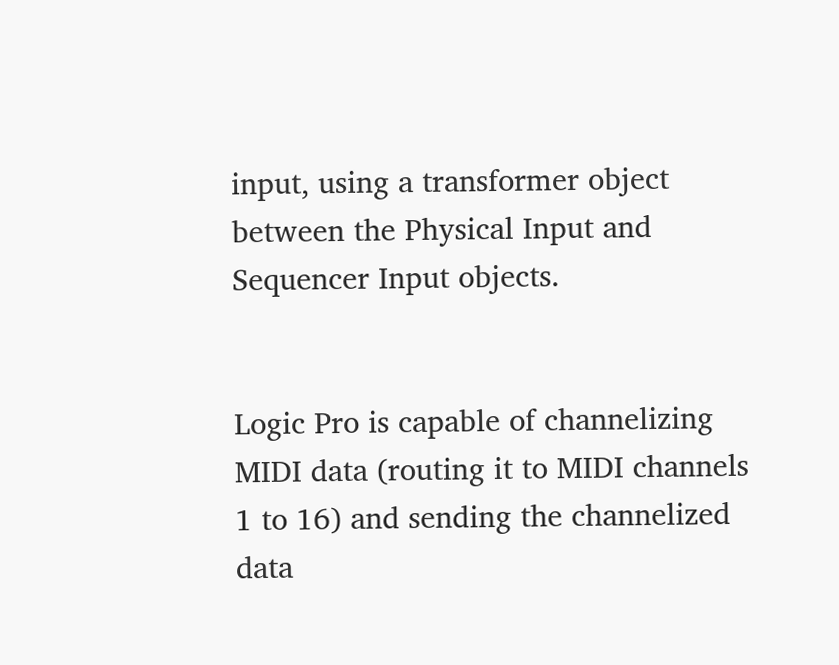input, using a transformer object between the Physical Input and Sequencer Input objects.


Logic Pro is capable of channelizing MIDI data (routing it to MIDI channels 1 to 16) and sending the channelized data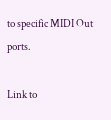to specific MIDI Out ports.

Link to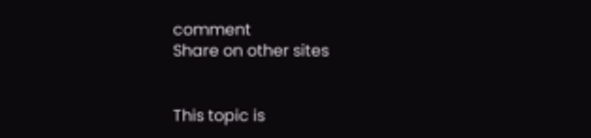comment
Share on other sites


This topic is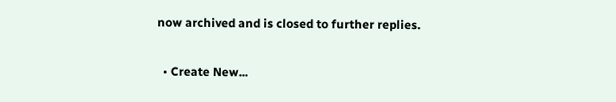now archived and is closed to further replies.

  • Create New...